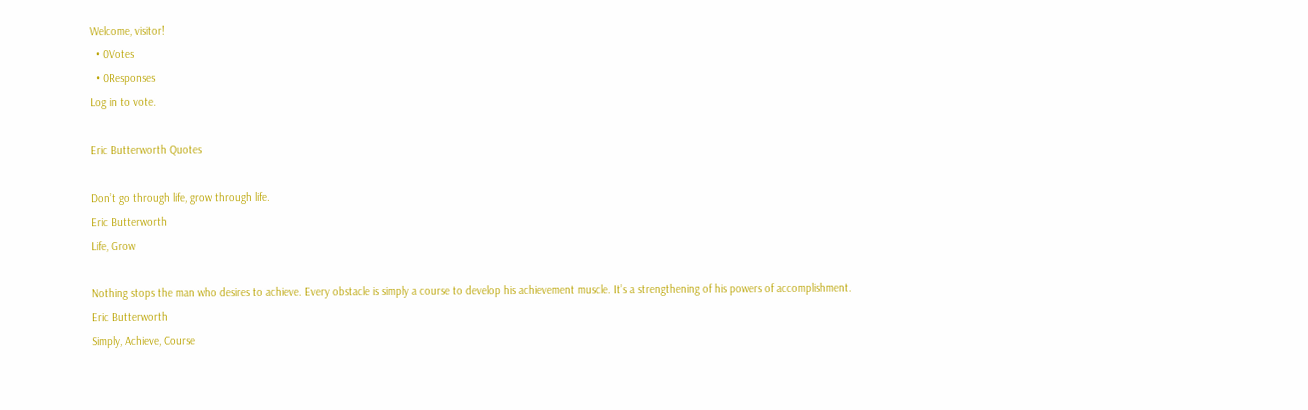Welcome, visitor!
  • 0Votes
  • 0Responses
Log in to vote.

Eric Butterworth Quotes

Don’t go through life, grow through life.
Eric Butterworth
Life, Grow

Nothing stops the man who desires to achieve. Every obstacle is simply a course to develop his achievement muscle. It’s a strengthening of his powers of accomplishment.
Eric Butterworth
Simply, Achieve, Course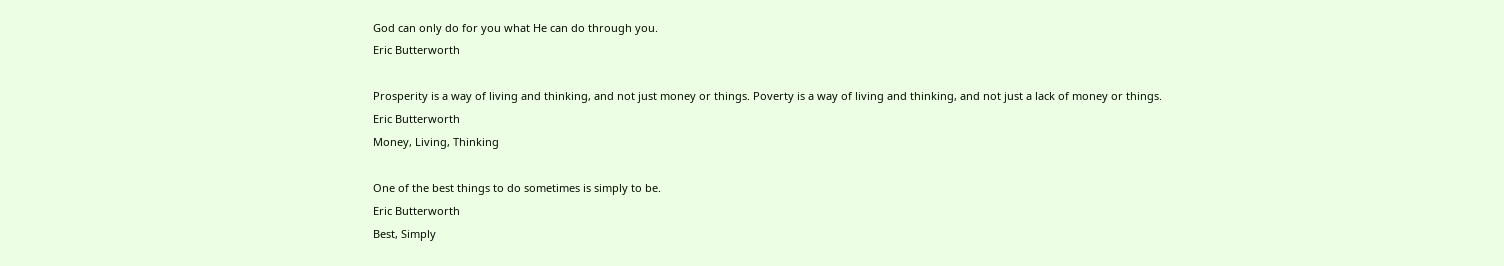God can only do for you what He can do through you.
Eric Butterworth

Prosperity is a way of living and thinking, and not just money or things. Poverty is a way of living and thinking, and not just a lack of money or things.
Eric Butterworth
Money, Living, Thinking

One of the best things to do sometimes is simply to be.
Eric Butterworth
Best, Simply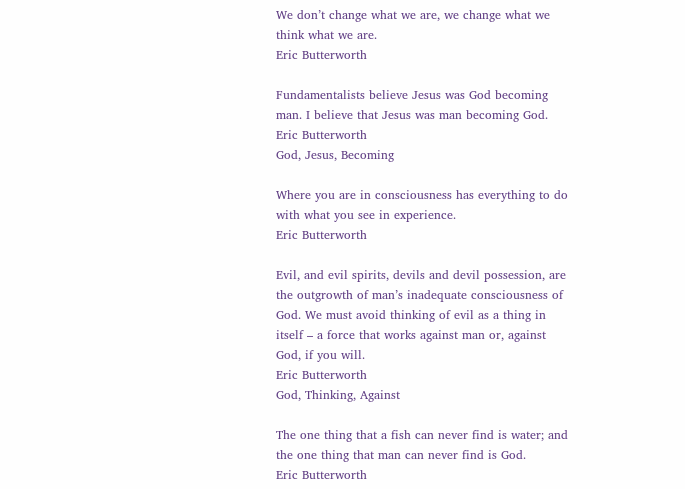We don’t change what we are, we change what we think what we are.
Eric Butterworth

Fundamentalists believe Jesus was God becoming man. I believe that Jesus was man becoming God.
Eric Butterworth
God, Jesus, Becoming

Where you are in consciousness has everything to do with what you see in experience.
Eric Butterworth

Evil, and evil spirits, devils and devil possession, are the outgrowth of man’s inadequate consciousness of God. We must avoid thinking of evil as a thing in itself – a force that works against man or, against God, if you will.
Eric Butterworth
God, Thinking, Against

The one thing that a fish can never find is water; and the one thing that man can never find is God.
Eric Butterworth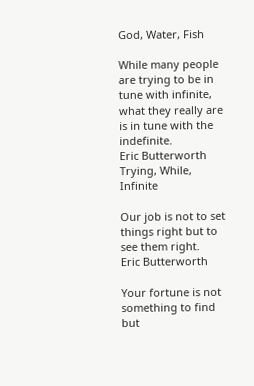God, Water, Fish

While many people are trying to be in tune with infinite, what they really are is in tune with the indefinite.
Eric Butterworth
Trying, While, Infinite

Our job is not to set things right but to see them right.
Eric Butterworth

Your fortune is not something to find but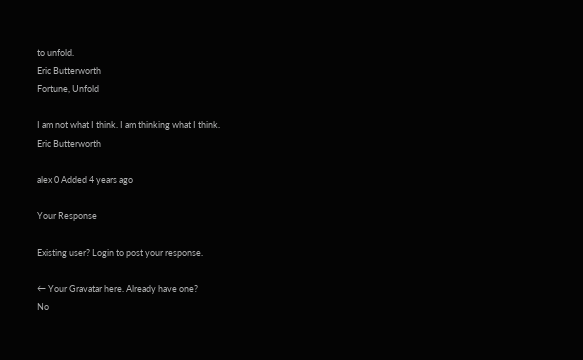to unfold.
Eric Butterworth
Fortune, Unfold

I am not what I think. I am thinking what I think.
Eric Butterworth

alex 0 Added 4 years ago

Your Response

Existing user? Login to post your response.

← Your Gravatar here. Already have one?
No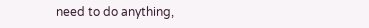need to do anything,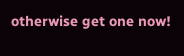otherwise get one now!